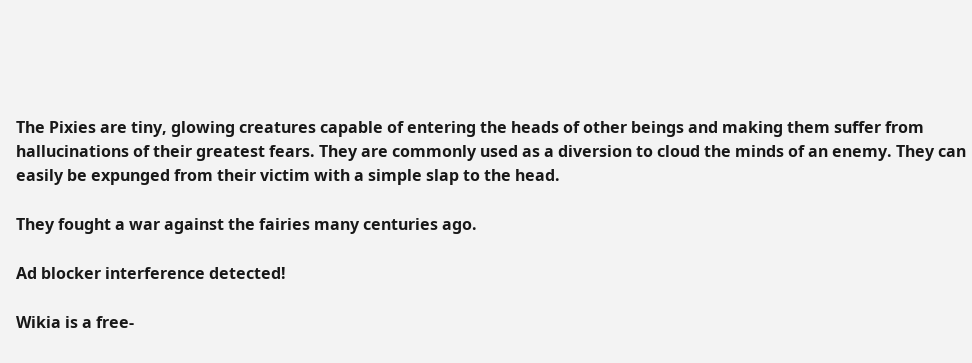The Pixies are tiny, glowing creatures capable of entering the heads of other beings and making them suffer from hallucinations of their greatest fears. They are commonly used as a diversion to cloud the minds of an enemy. They can easily be expunged from their victim with a simple slap to the head.

They fought a war against the fairies many centuries ago.

Ad blocker interference detected!

Wikia is a free-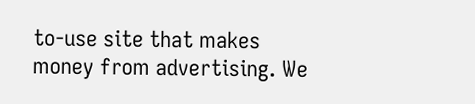to-use site that makes money from advertising. We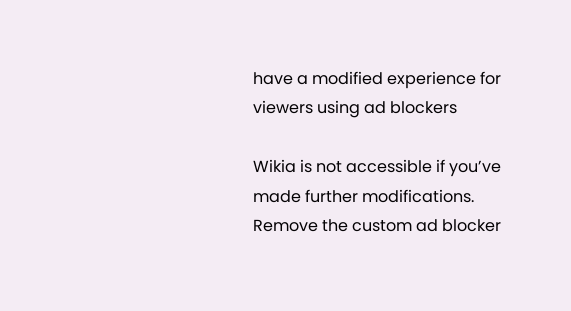have a modified experience for viewers using ad blockers

Wikia is not accessible if you’ve made further modifications. Remove the custom ad blocker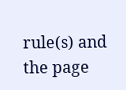rule(s) and the page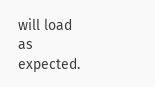will load as expected.